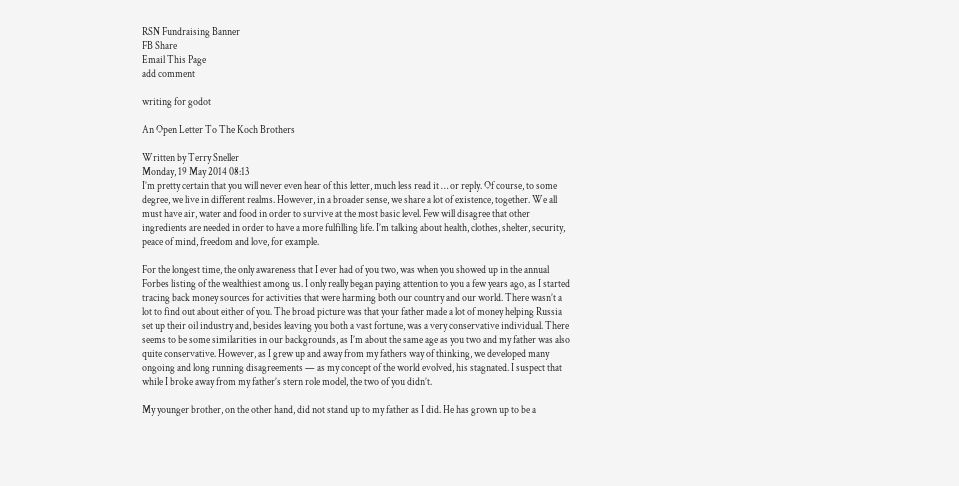RSN Fundraising Banner
FB Share
Email This Page
add comment

writing for godot

An Open Letter To The Koch Brothers

Written by Terry Sneller
Monday, 19 May 2014 08:13
I’m pretty certain that you will never even hear of this letter, much less read it … or reply. Of course, to some degree, we live in different realms. However, in a broader sense, we share a lot of existence, together. We all must have air, water and food in order to survive at the most basic level. Few will disagree that other ingredients are needed in order to have a more fulfilling life. I’m talking about health, clothes, shelter, security, peace of mind, freedom and love, for example.

For the longest time, the only awareness that I ever had of you two, was when you showed up in the annual Forbes listing of the wealthiest among us. I only really began paying attention to you a few years ago, as I started tracing back money sources for activities that were harming both our country and our world. There wasn’t a lot to find out about either of you. The broad picture was that your father made a lot of money helping Russia set up their oil industry and, besides leaving you both a vast fortune, was a very conservative individual. There seems to be some similarities in our backgrounds, as I’m about the same age as you two and my father was also quite conservative. However, as I grew up and away from my fathers way of thinking, we developed many ongoing and long running disagreements — as my concept of the world evolved, his stagnated. I suspect that while I broke away from my father’s stern role model, the two of you didn’t.

My younger brother, on the other hand, did not stand up to my father as I did. He has grown up to be a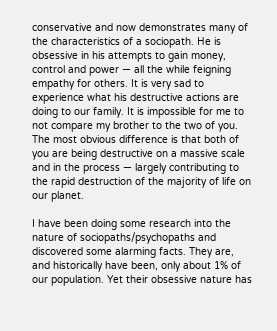conservative and now demonstrates many of the characteristics of a sociopath. He is obsessive in his attempts to gain money, control and power — all the while feigning empathy for others. It is very sad to experience what his destructive actions are doing to our family. It is impossible for me to not compare my brother to the two of you. The most obvious difference is that both of you are being destructive on a massive scale and in the process — largely contributing to the rapid destruction of the majority of life on our planet.

I have been doing some research into the nature of sociopaths/psychopaths and discovered some alarming facts. They are, and historically have been, only about 1% of our population. Yet their obsessive nature has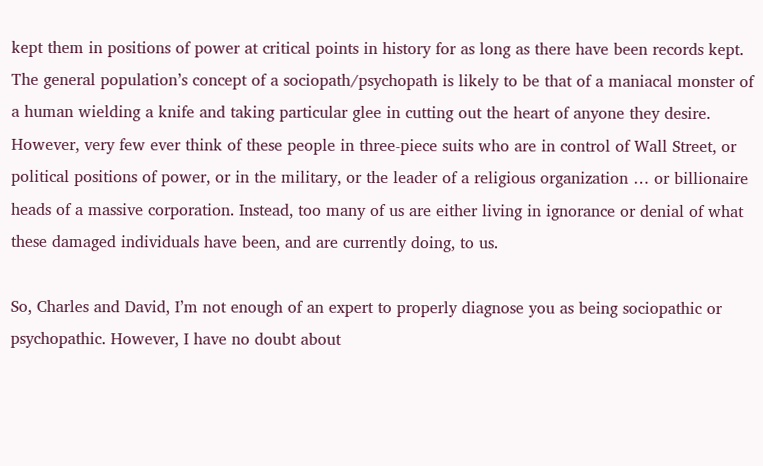kept them in positions of power at critical points in history for as long as there have been records kept. The general population’s concept of a sociopath/psychopath is likely to be that of a maniacal monster of a human wielding a knife and taking particular glee in cutting out the heart of anyone they desire. However, very few ever think of these people in three-piece suits who are in control of Wall Street, or political positions of power, or in the military, or the leader of a religious organization … or billionaire heads of a massive corporation. Instead, too many of us are either living in ignorance or denial of what these damaged individuals have been, and are currently doing, to us.

So, Charles and David, I’m not enough of an expert to properly diagnose you as being sociopathic or psychopathic. However, I have no doubt about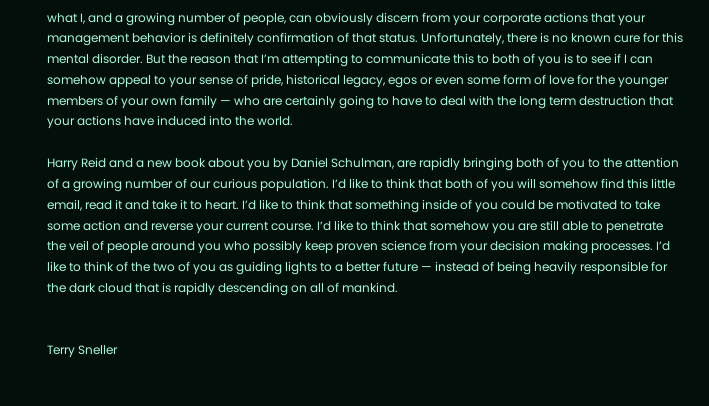what I, and a growing number of people, can obviously discern from your corporate actions that your management behavior is definitely confirmation of that status. Unfortunately, there is no known cure for this mental disorder. But the reason that I’m attempting to communicate this to both of you is to see if I can somehow appeal to your sense of pride, historical legacy, egos or even some form of love for the younger members of your own family — who are certainly going to have to deal with the long term destruction that your actions have induced into the world.

Harry Reid and a new book about you by Daniel Schulman, are rapidly bringing both of you to the attention of a growing number of our curious population. I’d like to think that both of you will somehow find this little email, read it and take it to heart. I’d like to think that something inside of you could be motivated to take some action and reverse your current course. I’d like to think that somehow you are still able to penetrate the veil of people around you who possibly keep proven science from your decision making processes. I’d like to think of the two of you as guiding lights to a better future — instead of being heavily responsible for the dark cloud that is rapidly descending on all of mankind.


Terry Sneller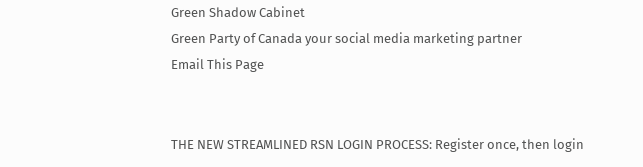Green Shadow Cabinet
Green Party of Canada your social media marketing partner
Email This Page


THE NEW STREAMLINED RSN LOGIN PROCESS: Register once, then login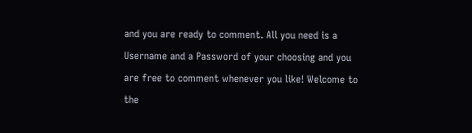and you are ready to comment. All you need is a Username and a Password of your choosing and you are free to comment whenever you like! Welcome to the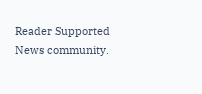Reader Supported News community.